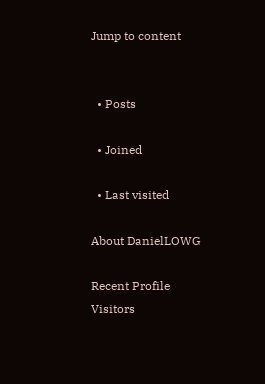Jump to content


  • Posts

  • Joined

  • Last visited

About DanielLOWG

Recent Profile Visitors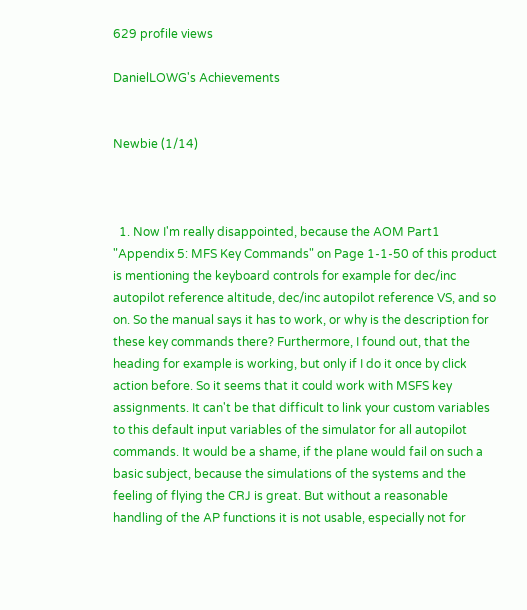629 profile views

DanielLOWG's Achievements


Newbie (1/14)



  1. Now I'm really disappointed, because the AOM Part1 "Appendix 5: MFS Key Commands" on Page 1-1-50 of this product is mentioning the keyboard controls for example for dec/inc autopilot reference altitude, dec/inc autopilot reference VS, and so on. So the manual says it has to work, or why is the description for these key commands there? Furthermore, I found out, that the heading for example is working, but only if I do it once by click action before. So it seems that it could work with MSFS key assignments. It can't be that difficult to link your custom variables to this default input variables of the simulator for all autopilot commands. It would be a shame, if the plane would fail on such a basic subject, because the simulations of the systems and the feeling of flying the CRJ is great. But without a reasonable handling of the AP functions it is not usable, especially not for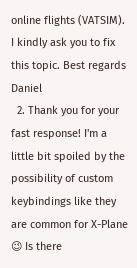online flights (VATSIM). I kindly ask you to fix this topic. Best regards Daniel
  2. Thank you for your fast response! I'm a little bit spoiled by the possibility of custom keybindings like they are common for X-Plane 😉 Is there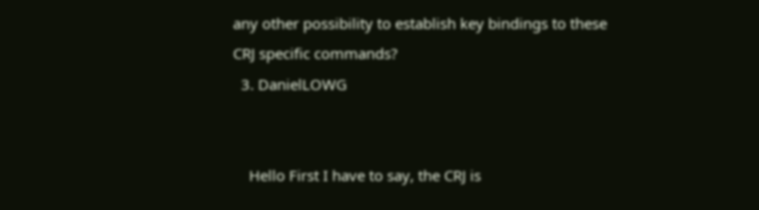any other possibility to establish key bindings to these CRJ specific commands?
  3. DanielLOWG


    Hello First I have to say, the CRJ is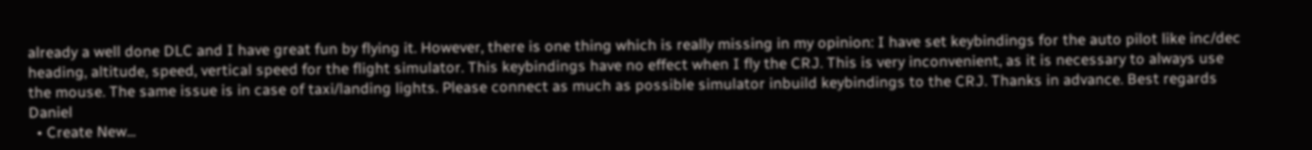already a well done DLC and I have great fun by flying it. However, there is one thing which is really missing in my opinion: I have set keybindings for the auto pilot like inc/dec heading, altitude, speed, vertical speed for the flight simulator. This keybindings have no effect when I fly the CRJ. This is very inconvenient, as it is necessary to always use the mouse. The same issue is in case of taxi/landing lights. Please connect as much as possible simulator inbuild keybindings to the CRJ. Thanks in advance. Best regards Daniel
  • Create New...